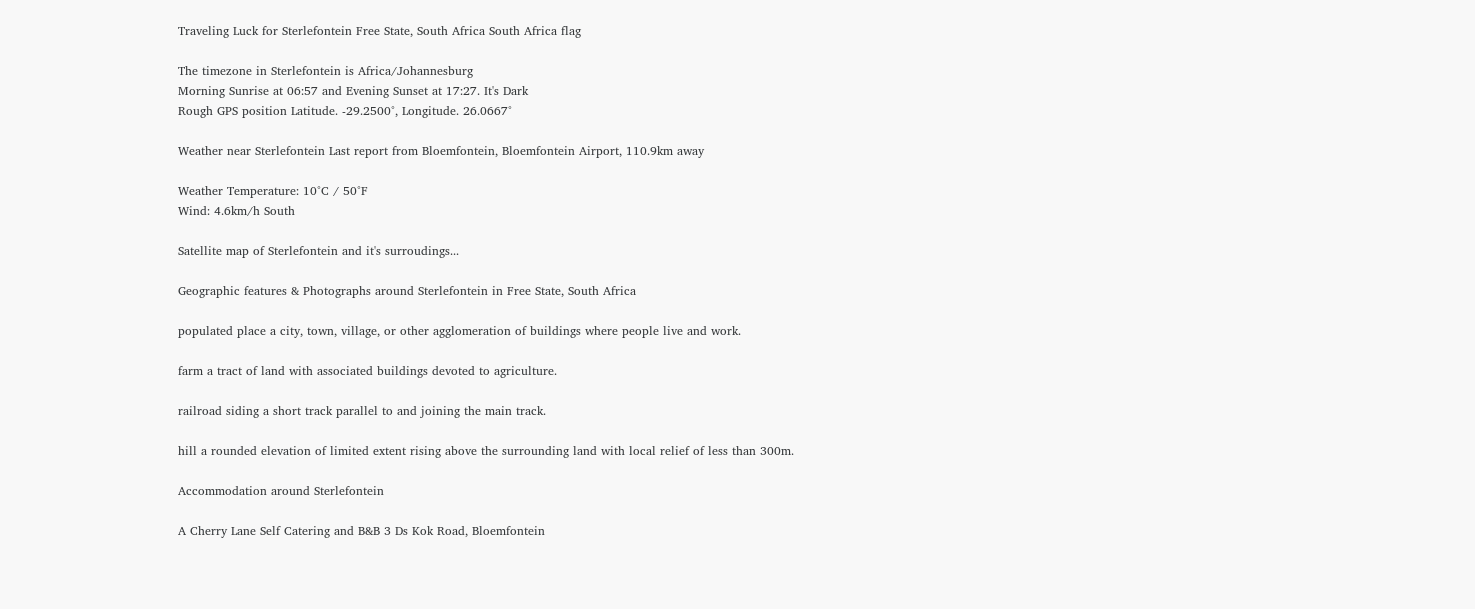Traveling Luck for Sterlefontein Free State, South Africa South Africa flag

The timezone in Sterlefontein is Africa/Johannesburg
Morning Sunrise at 06:57 and Evening Sunset at 17:27. It's Dark
Rough GPS position Latitude. -29.2500°, Longitude. 26.0667°

Weather near Sterlefontein Last report from Bloemfontein, Bloemfontein Airport, 110.9km away

Weather Temperature: 10°C / 50°F
Wind: 4.6km/h South

Satellite map of Sterlefontein and it's surroudings...

Geographic features & Photographs around Sterlefontein in Free State, South Africa

populated place a city, town, village, or other agglomeration of buildings where people live and work.

farm a tract of land with associated buildings devoted to agriculture.

railroad siding a short track parallel to and joining the main track.

hill a rounded elevation of limited extent rising above the surrounding land with local relief of less than 300m.

Accommodation around Sterlefontein

A Cherry Lane Self Catering and B&B 3 Ds Kok Road, Bloemfontein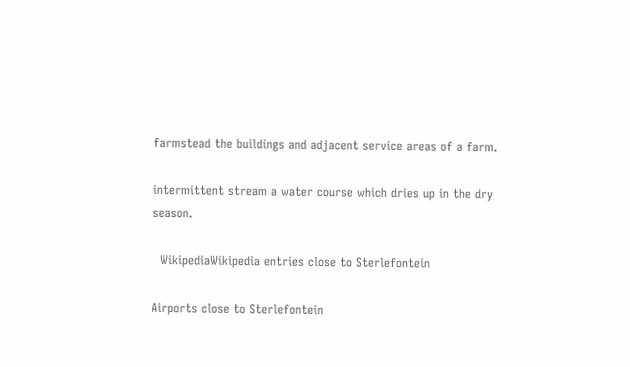farmstead the buildings and adjacent service areas of a farm.

intermittent stream a water course which dries up in the dry season.

  WikipediaWikipedia entries close to Sterlefontein

Airports close to Sterlefontein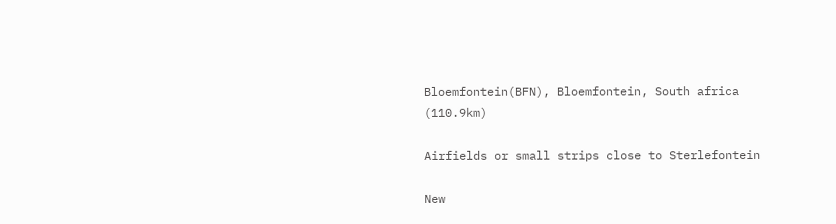Bloemfontein(BFN), Bloemfontein, South africa (110.9km)

Airfields or small strips close to Sterlefontein

New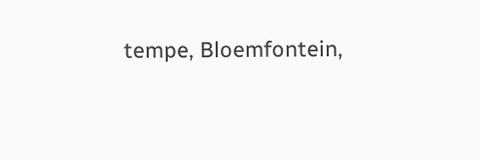tempe, Bloemfontein,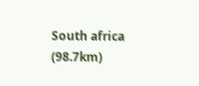South africa (98.7km)